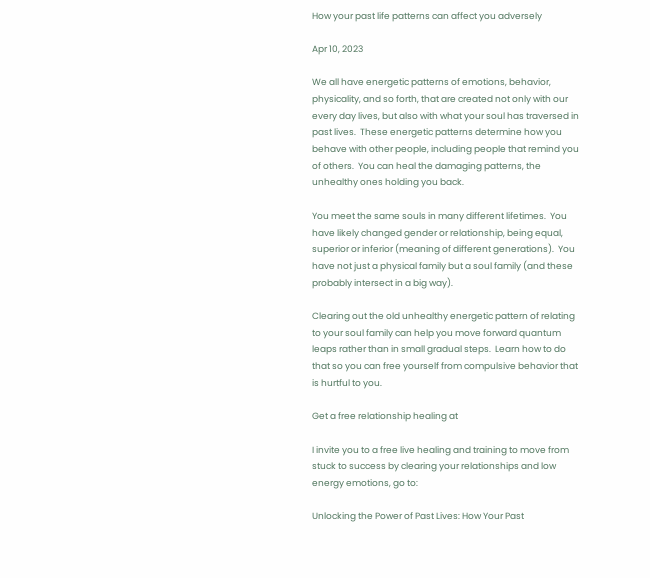How your past life patterns can affect you adversely

Apr 10, 2023

We all have energetic patterns of emotions, behavior, physicality, and so forth, that are created not only with our every day lives, but also with what your soul has traversed in past lives.  These energetic patterns determine how you behave with other people, including people that remind you of others.  You can heal the damaging patterns, the unhealthy ones holding you back.

You meet the same souls in many different lifetimes.  You have likely changed gender or relationship, being equal, superior or inferior (meaning of different generations).  You have not just a physical family but a soul family (and these probably intersect in a big way).

Clearing out the old unhealthy energetic pattern of relating to your soul family can help you move forward quantum leaps rather than in small gradual steps.  Learn how to do that so you can free yourself from compulsive behavior that is hurtful to you.

Get a free relationship healing at

I invite you to a free live healing and training to move from stuck to success by clearing your relationships and low energy emotions, go to:

Unlocking the Power of Past Lives: How Your Past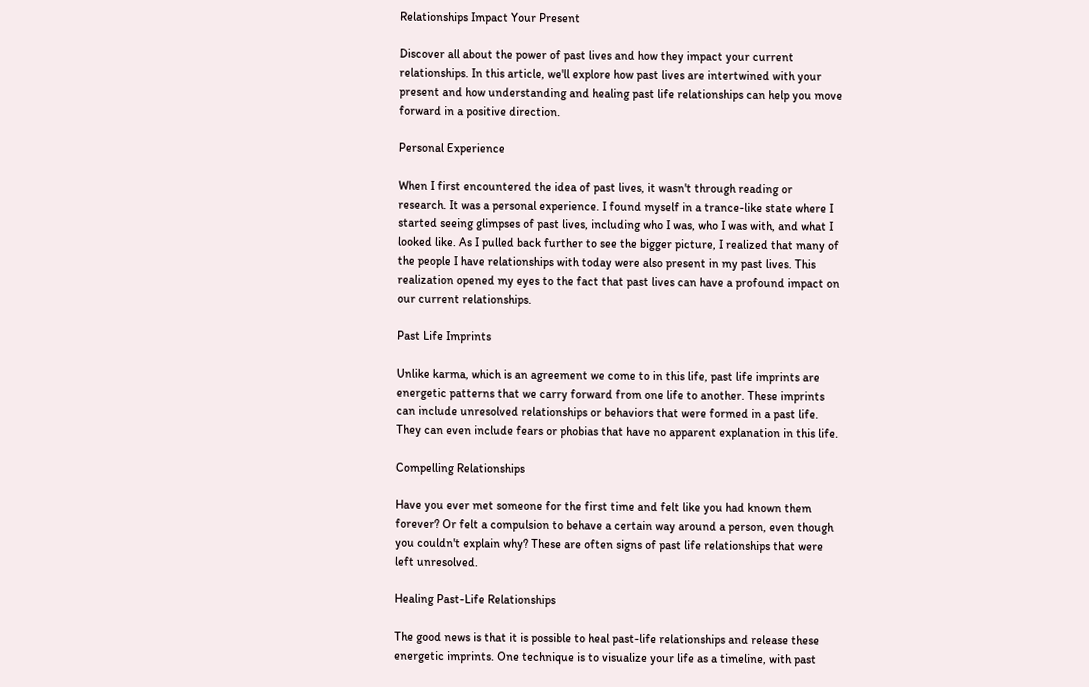Relationships Impact Your Present

Discover all about the power of past lives and how they impact your current relationships. In this article, we'll explore how past lives are intertwined with your present and how understanding and healing past life relationships can help you move forward in a positive direction.

Personal Experience

When I first encountered the idea of past lives, it wasn't through reading or research. It was a personal experience. I found myself in a trance-like state where I started seeing glimpses of past lives, including who I was, who I was with, and what I looked like. As I pulled back further to see the bigger picture, I realized that many of the people I have relationships with today were also present in my past lives. This realization opened my eyes to the fact that past lives can have a profound impact on our current relationships.

Past Life Imprints

Unlike karma, which is an agreement we come to in this life, past life imprints are energetic patterns that we carry forward from one life to another. These imprints can include unresolved relationships or behaviors that were formed in a past life. They can even include fears or phobias that have no apparent explanation in this life.

Compelling Relationships

Have you ever met someone for the first time and felt like you had known them forever? Or felt a compulsion to behave a certain way around a person, even though you couldn't explain why? These are often signs of past life relationships that were left unresolved.

Healing Past-Life Relationships

The good news is that it is possible to heal past-life relationships and release these energetic imprints. One technique is to visualize your life as a timeline, with past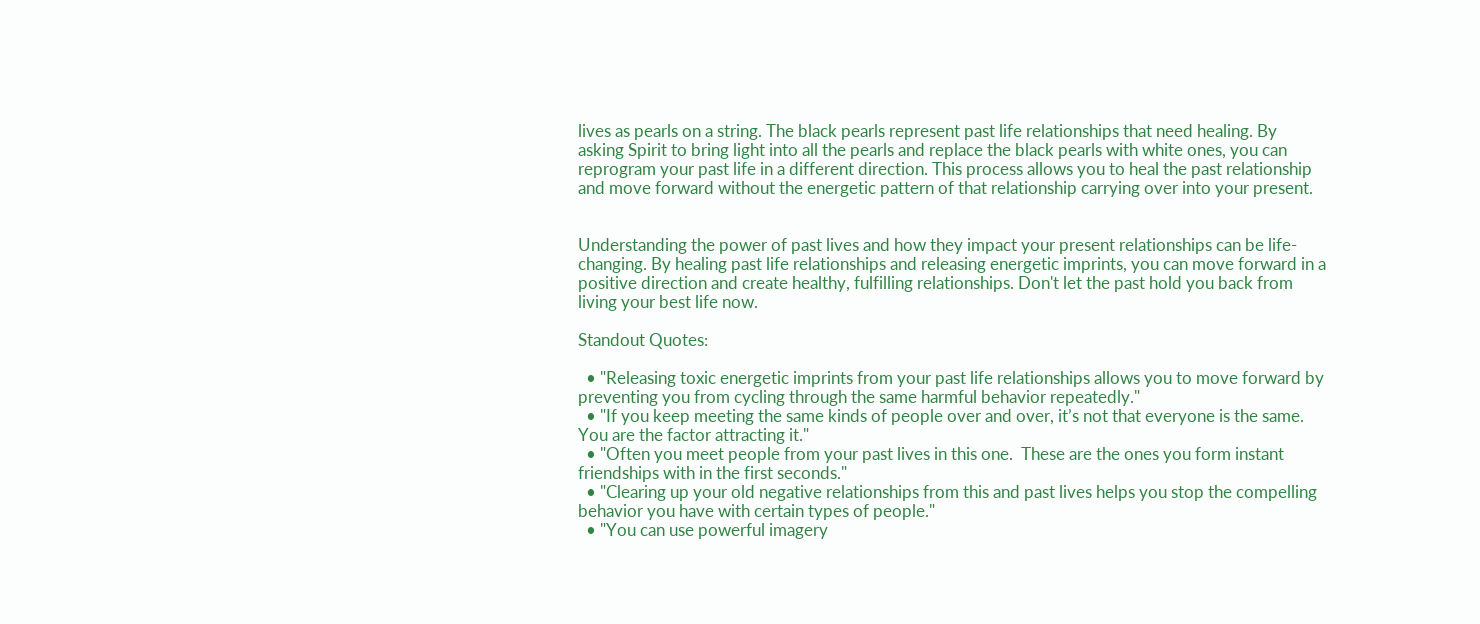lives as pearls on a string. The black pearls represent past life relationships that need healing. By asking Spirit to bring light into all the pearls and replace the black pearls with white ones, you can reprogram your past life in a different direction. This process allows you to heal the past relationship and move forward without the energetic pattern of that relationship carrying over into your present.


Understanding the power of past lives and how they impact your present relationships can be life-changing. By healing past life relationships and releasing energetic imprints, you can move forward in a positive direction and create healthy, fulfilling relationships. Don't let the past hold you back from living your best life now.

Standout Quotes:

  • "Releasing toxic energetic imprints from your past life relationships allows you to move forward by preventing you from cycling through the same harmful behavior repeatedly."
  • "If you keep meeting the same kinds of people over and over, it’s not that everyone is the same.  You are the factor attracting it."
  • "Often you meet people from your past lives in this one.  These are the ones you form instant friendships with in the first seconds."
  • "Clearing up your old negative relationships from this and past lives helps you stop the compelling behavior you have with certain types of people."
  • "You can use powerful imagery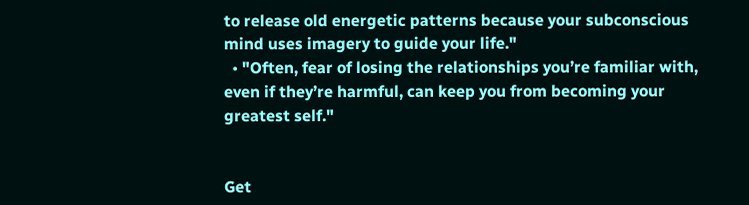to release old energetic patterns because your subconscious mind uses imagery to guide your life."
  • "Often, fear of losing the relationships you’re familiar with, even if they’re harmful, can keep you from becoming your greatest self."


Get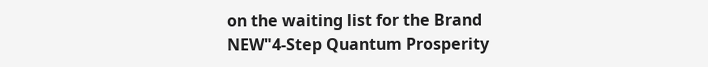on the waiting list for the Brand NEW"4-Step Quantum Prosperity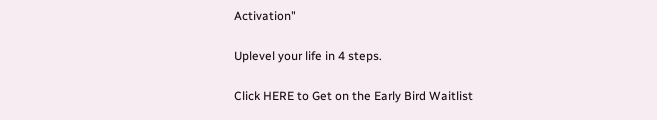Activation"

Uplevel your life in 4 steps.

Click HERE to Get on the Early Bird Waitlist